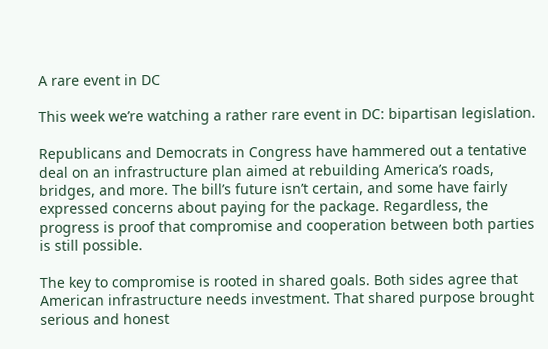A rare event in DC

This week we’re watching a rather rare event in DC: bipartisan legislation.

Republicans and Democrats in Congress have hammered out a tentative deal on an infrastructure plan aimed at rebuilding America’s roads, bridges, and more. The bill’s future isn’t certain, and some have fairly expressed concerns about paying for the package. Regardless, the progress is proof that compromise and cooperation between both parties is still possible.

The key to compromise is rooted in shared goals. Both sides agree that American infrastructure needs investment. That shared purpose brought serious and honest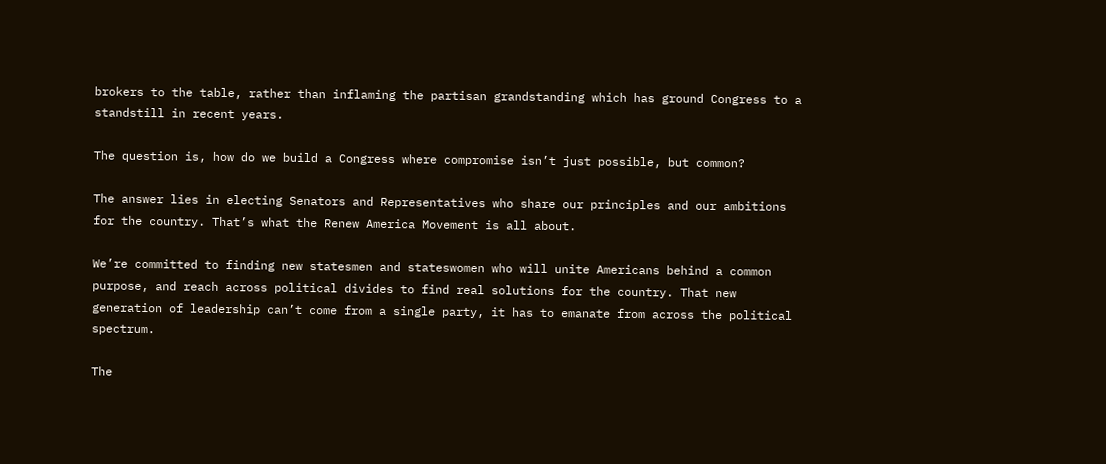brokers to the table, rather than inflaming the partisan grandstanding which has ground Congress to a standstill in recent years.

The question is, how do we build a Congress where compromise isn’t just possible, but common?

The answer lies in electing Senators and Representatives who share our principles and our ambitions for the country. That’s what the Renew America Movement is all about.

We’re committed to finding new statesmen and stateswomen who will unite Americans behind a common purpose, and reach across political divides to find real solutions for the country. That new generation of leadership can’t come from a single party, it has to emanate from across the political spectrum.

The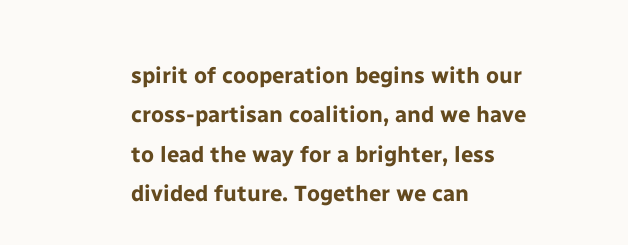spirit of cooperation begins with our cross-partisan coalition, and we have to lead the way for a brighter, less divided future. Together we can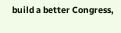build a better Congress,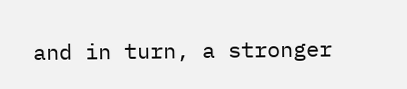and in turn, a stronger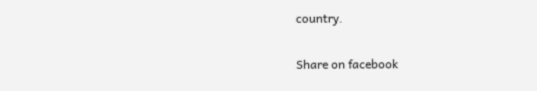country.

Share on facebook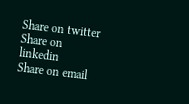Share on twitter
Share on linkedin
Share on email